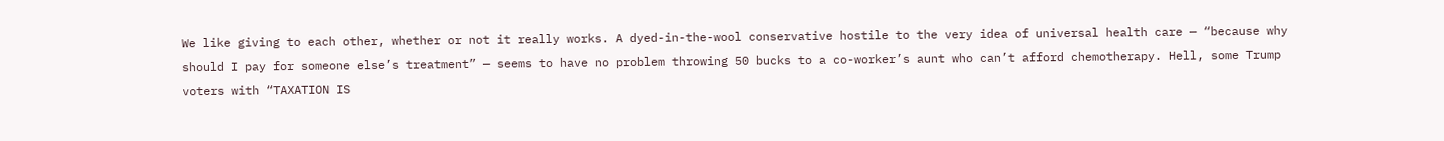We like giving to each other, whether or not it really works. A dyed-in-the-wool conservative hostile to the very idea of universal health care — “because why should I pay for someone else’s treatment” — seems to have no problem throwing 50 bucks to a co-worker’s aunt who can’t afford chemotherapy. Hell, some Trump voters with “TAXATION IS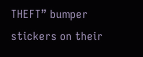THEFT” bumper stickers on their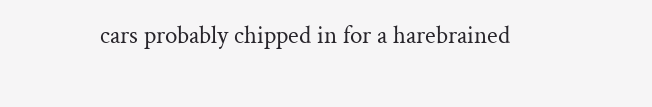cars probably chipped in for a harebrained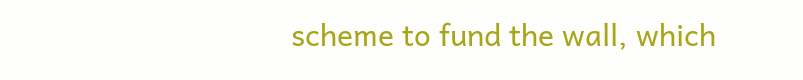scheme to fund the wall, which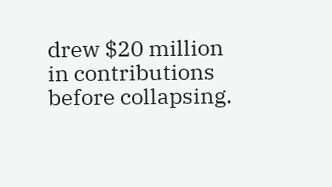drew $20 million in contributions before collapsing.